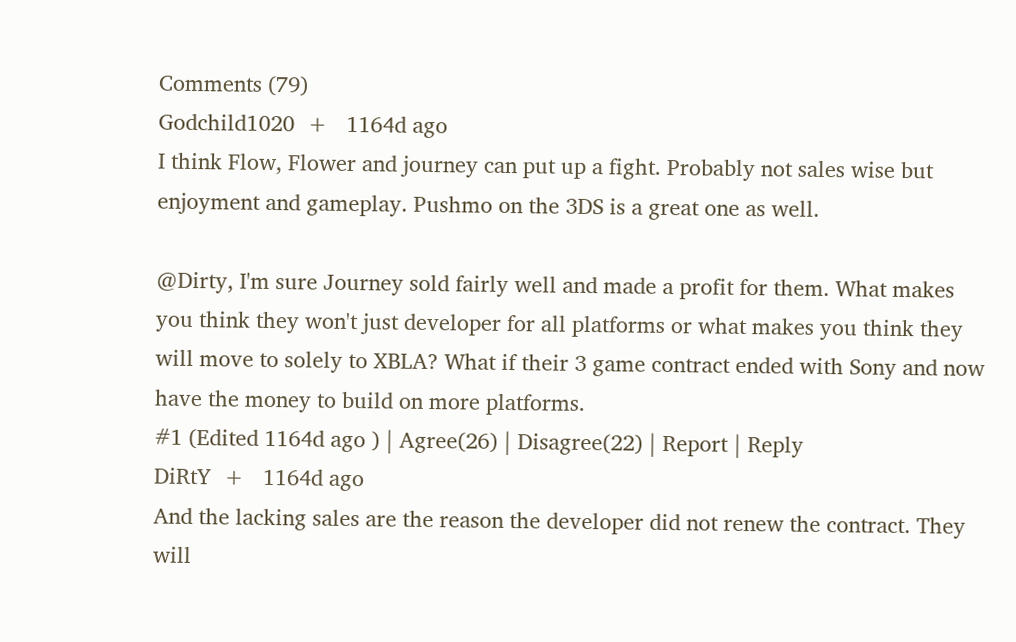Comments (79)
Godchild1020  +   1164d ago
I think Flow, Flower and journey can put up a fight. Probably not sales wise but enjoyment and gameplay. Pushmo on the 3DS is a great one as well.

@Dirty, I'm sure Journey sold fairly well and made a profit for them. What makes you think they won't just developer for all platforms or what makes you think they will move to solely to XBLA? What if their 3 game contract ended with Sony and now have the money to build on more platforms.
#1 (Edited 1164d ago ) | Agree(26) | Disagree(22) | Report | Reply
DiRtY  +   1164d ago
And the lacking sales are the reason the developer did not renew the contract. They will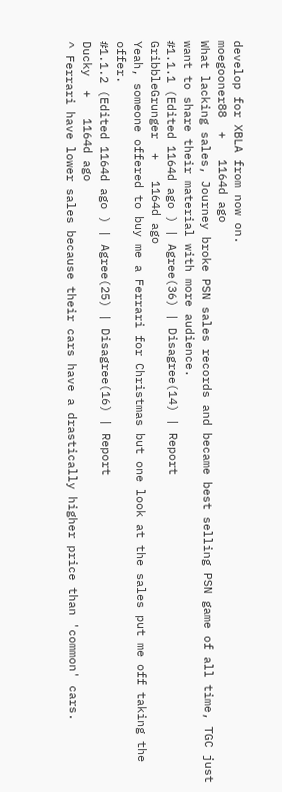develop for XBLA from now on.
moegooner88  +   1164d ago
What lacking sales, Journey broke PSN sales records and became best selling PSN game of all time, TGC just want to share their material with more audience.
#1.1.1 (Edited 1164d ago ) | Agree(36) | Disagree(14) | Report
GribbleGrunger  +   1164d ago
Yeah, someone offered to buy me a Ferrari for Christmas but one look at the sales put me off taking the offer.
#1.1.2 (Edited 1164d ago ) | Agree(25) | Disagree(16) | Report
Ducky  +   1164d ago
^ Ferrari have lower sales because their cars have a drastically higher price than 'common' cars.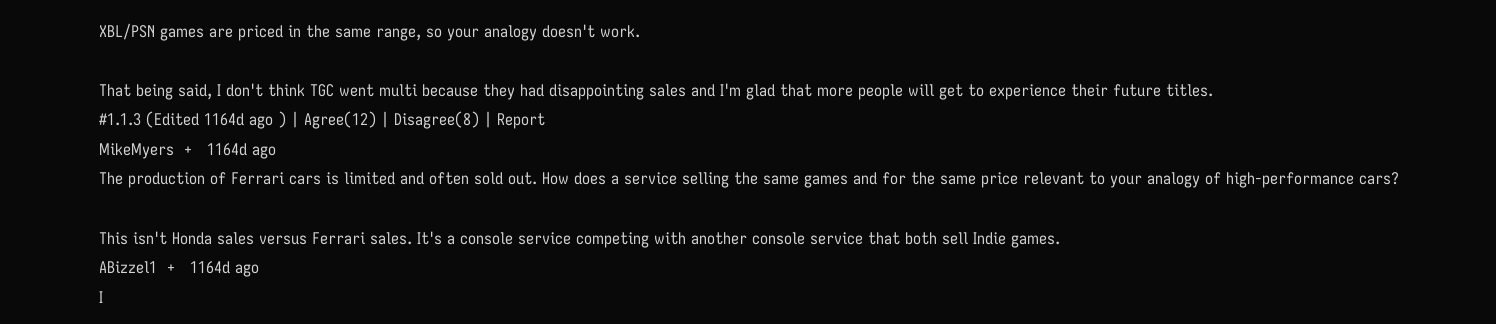XBL/PSN games are priced in the same range, so your analogy doesn't work.

That being said, I don't think TGC went multi because they had disappointing sales and I'm glad that more people will get to experience their future titles.
#1.1.3 (Edited 1164d ago ) | Agree(12) | Disagree(8) | Report
MikeMyers  +   1164d ago
The production of Ferrari cars is limited and often sold out. How does a service selling the same games and for the same price relevant to your analogy of high-performance cars?

This isn't Honda sales versus Ferrari sales. It's a console service competing with another console service that both sell Indie games.
ABizzel1  +   1164d ago
I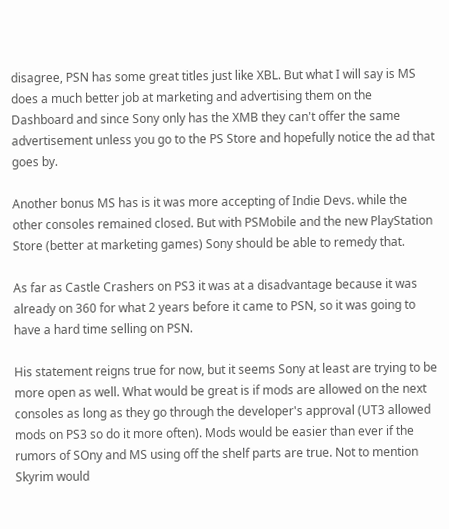disagree, PSN has some great titles just like XBL. But what I will say is MS does a much better job at marketing and advertising them on the Dashboard and since Sony only has the XMB they can't offer the same advertisement unless you go to the PS Store and hopefully notice the ad that goes by.

Another bonus MS has is it was more accepting of Indie Devs. while the other consoles remained closed. But with PSMobile and the new PlayStation Store (better at marketing games) Sony should be able to remedy that.

As far as Castle Crashers on PS3 it was at a disadvantage because it was already on 360 for what 2 years before it came to PSN, so it was going to have a hard time selling on PSN.

His statement reigns true for now, but it seems Sony at least are trying to be more open as well. What would be great is if mods are allowed on the next consoles as long as they go through the developer's approval (UT3 allowed mods on PS3 so do it more often). Mods would be easier than ever if the rumors of SOny and MS using off the shelf parts are true. Not to mention Skyrim would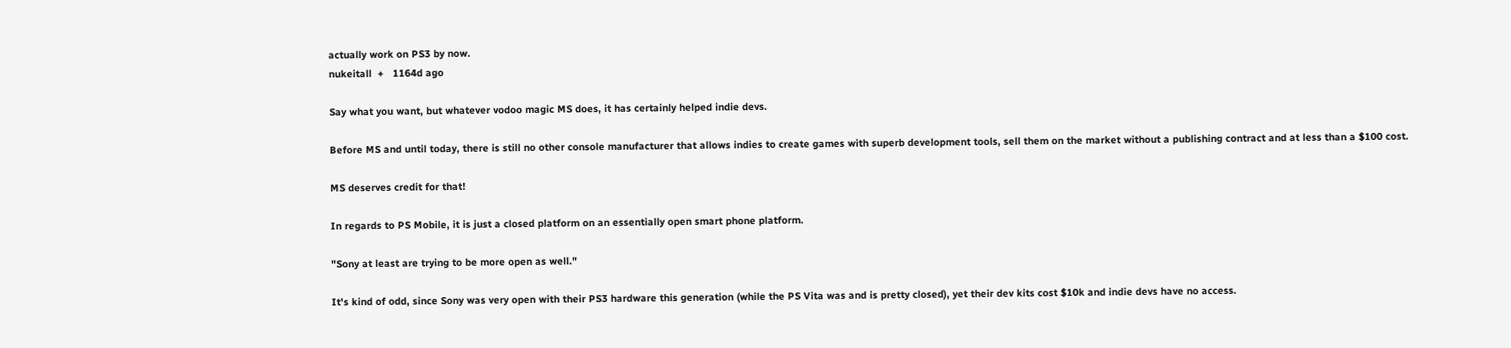actually work on PS3 by now.
nukeitall  +   1164d ago

Say what you want, but whatever vodoo magic MS does, it has certainly helped indie devs.

Before MS and until today, there is still no other console manufacturer that allows indies to create games with superb development tools, sell them on the market without a publishing contract and at less than a $100 cost.

MS deserves credit for that!

In regards to PS Mobile, it is just a closed platform on an essentially open smart phone platform.

"Sony at least are trying to be more open as well."

It's kind of odd, since Sony was very open with their PS3 hardware this generation (while the PS Vita was and is pretty closed), yet their dev kits cost $10k and indie devs have no access.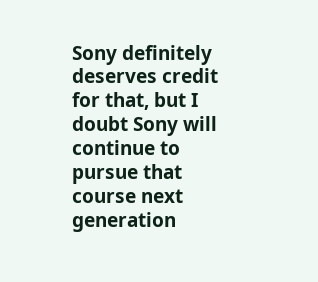Sony definitely deserves credit for that, but I doubt Sony will continue to pursue that course next generation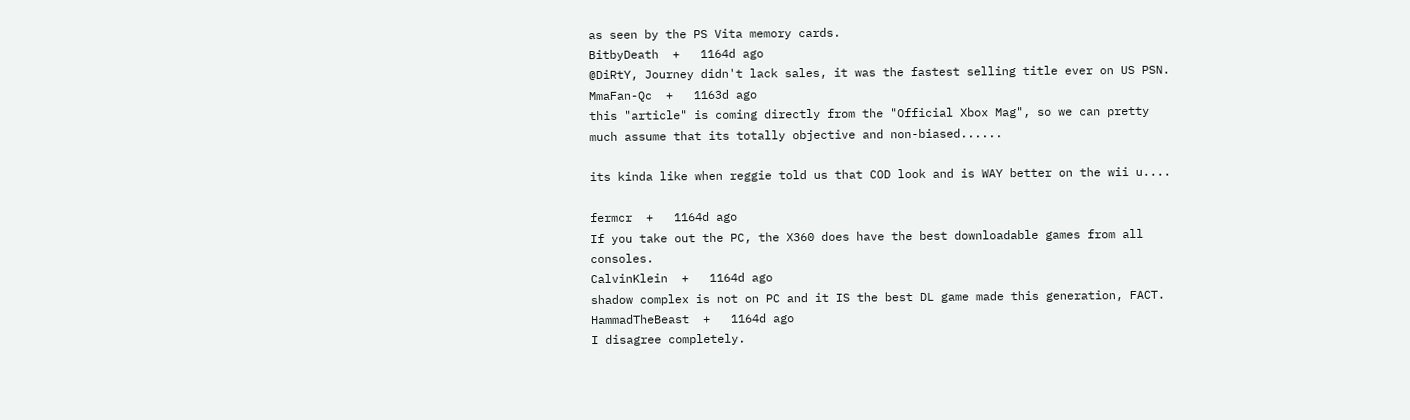as seen by the PS Vita memory cards.
BitbyDeath  +   1164d ago
@DiRtY, Journey didn't lack sales, it was the fastest selling title ever on US PSN.
MmaFan-Qc  +   1163d ago
this "article" is coming directly from the "Official Xbox Mag", so we can pretty much assume that its totally objective and non-biased......

its kinda like when reggie told us that COD look and is WAY better on the wii u....

fermcr  +   1164d ago
If you take out the PC, the X360 does have the best downloadable games from all consoles.
CalvinKlein  +   1164d ago
shadow complex is not on PC and it IS the best DL game made this generation, FACT.
HammadTheBeast  +   1164d ago
I disagree completely.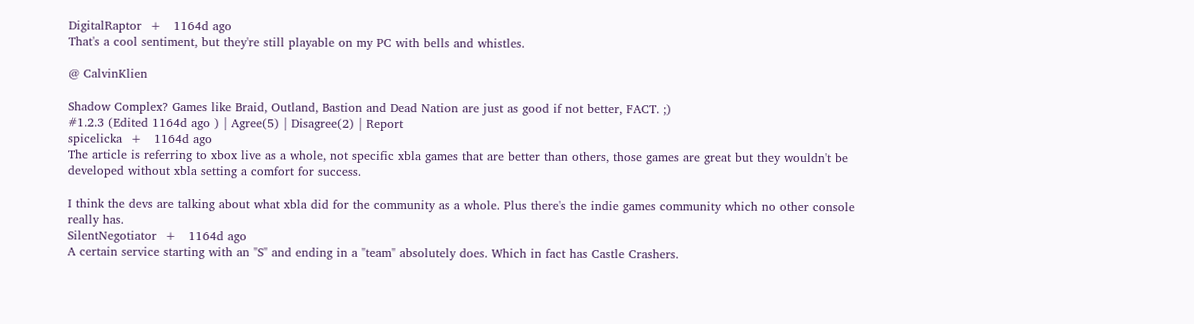DigitalRaptor  +   1164d ago
That's a cool sentiment, but they're still playable on my PC with bells and whistles.

@ CalvinKlien

Shadow Complex? Games like Braid, Outland, Bastion and Dead Nation are just as good if not better, FACT. ;)
#1.2.3 (Edited 1164d ago ) | Agree(5) | Disagree(2) | Report
spicelicka  +   1164d ago
The article is referring to xbox live as a whole, not specific xbla games that are better than others, those games are great but they wouldn't be developed without xbla setting a comfort for success.

I think the devs are talking about what xbla did for the community as a whole. Plus there's the indie games community which no other console really has.
SilentNegotiator  +   1164d ago
A certain service starting with an "S" and ending in a "team" absolutely does. Which in fact has Castle Crashers.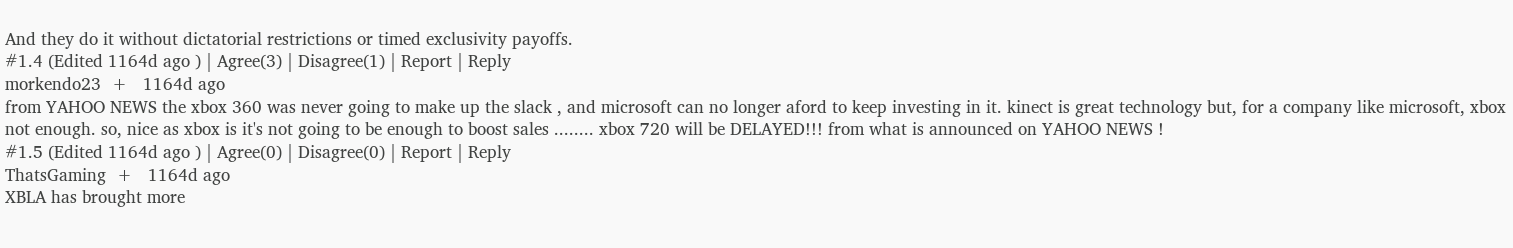And they do it without dictatorial restrictions or timed exclusivity payoffs.
#1.4 (Edited 1164d ago ) | Agree(3) | Disagree(1) | Report | Reply
morkendo23  +   1164d ago
from YAHOO NEWS the xbox 360 was never going to make up the slack , and microsoft can no longer aford to keep investing in it. kinect is great technology but, for a company like microsoft, xbox not enough. so, nice as xbox is it's not going to be enough to boost sales ........ xbox 720 will be DELAYED!!! from what is announced on YAHOO NEWS !
#1.5 (Edited 1164d ago ) | Agree(0) | Disagree(0) | Report | Reply
ThatsGaming  +   1164d ago
XBLA has brought more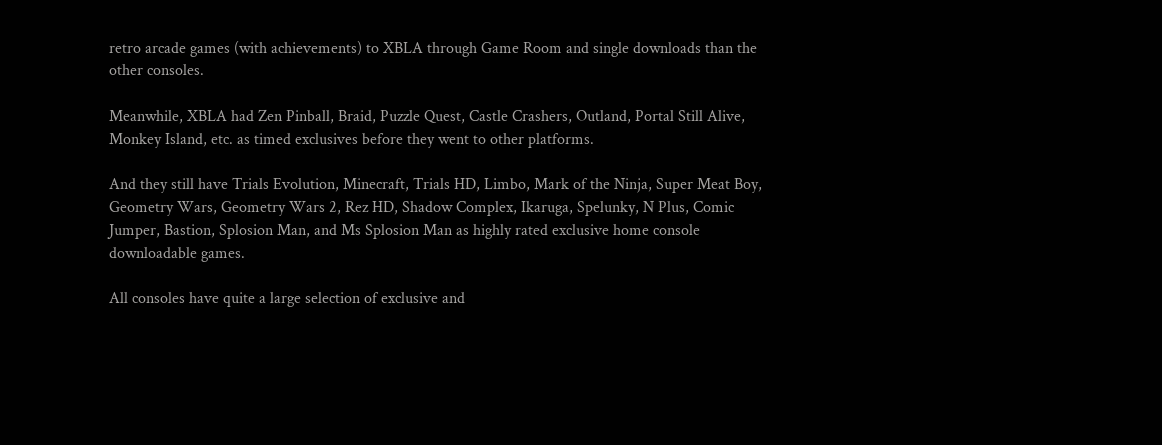retro arcade games (with achievements) to XBLA through Game Room and single downloads than the other consoles.

Meanwhile, XBLA had Zen Pinball, Braid, Puzzle Quest, Castle Crashers, Outland, Portal Still Alive, Monkey Island, etc. as timed exclusives before they went to other platforms.

And they still have Trials Evolution, Minecraft, Trials HD, Limbo, Mark of the Ninja, Super Meat Boy, Geometry Wars, Geometry Wars 2, Rez HD, Shadow Complex, Ikaruga, Spelunky, N Plus, Comic Jumper, Bastion, Splosion Man, and Ms Splosion Man as highly rated exclusive home console downloadable games.

All consoles have quite a large selection of exclusive and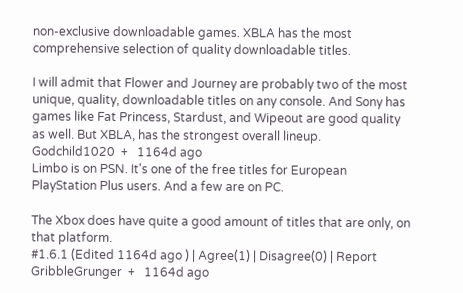non-exclusive downloadable games. XBLA has the most comprehensive selection of quality downloadable titles.

I will admit that Flower and Journey are probably two of the most unique, quality, downloadable titles on any console. And Sony has games like Fat Princess, Stardust, and Wipeout are good quality as well. But XBLA, has the strongest overall lineup.
Godchild1020  +   1164d ago
Limbo is on PSN. It's one of the free titles for European PlayStation Plus users. And a few are on PC.

The Xbox does have quite a good amount of titles that are only, on that platform.
#1.6.1 (Edited 1164d ago ) | Agree(1) | Disagree(0) | Report
GribbleGrunger  +   1164d ago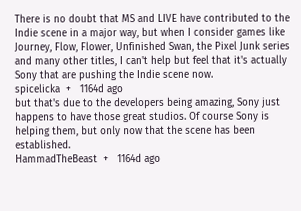There is no doubt that MS and LIVE have contributed to the Indie scene in a major way, but when I consider games like Journey, Flow, Flower, Unfinished Swan, the Pixel Junk series and many other titles, I can't help but feel that it's actually Sony that are pushing the Indie scene now.
spicelicka  +   1164d ago
but that's due to the developers being amazing, Sony just happens to have those great studios. Of course Sony is helping them, but only now that the scene has been established.
HammadTheBeast  +   1164d ago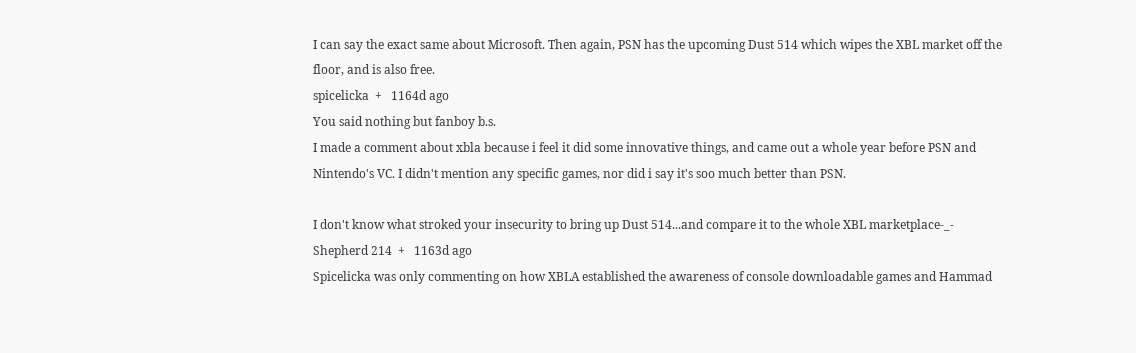I can say the exact same about Microsoft. Then again, PSN has the upcoming Dust 514 which wipes the XBL market off the floor, and is also free.
spicelicka  +   1164d ago
You said nothing but fanboy b.s.
I made a comment about xbla because i feel it did some innovative things, and came out a whole year before PSN and Nintendo's VC. I didn't mention any specific games, nor did i say it's soo much better than PSN.

I don't know what stroked your insecurity to bring up Dust 514...and compare it to the whole XBL marketplace-_-
Shepherd 214  +   1163d ago
Spicelicka was only commenting on how XBLA established the awareness of console downloadable games and Hammad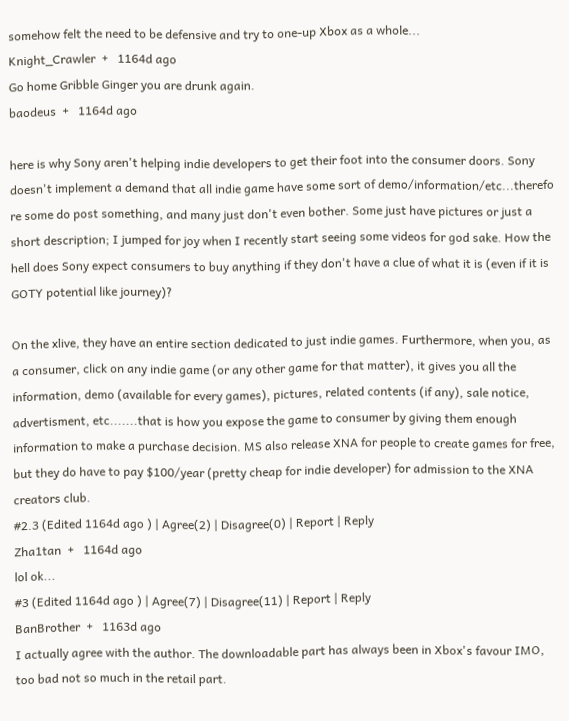somehow felt the need to be defensive and try to one-up Xbox as a whole...
Knight_Crawler  +   1164d ago
Go home Gribble Ginger you are drunk again.
baodeus  +   1164d ago

here is why Sony aren't helping indie developers to get their foot into the consumer doors. Sony doesn't implement a demand that all indie game have some sort of demo/information/etc...therefo re some do post something, and many just don't even bother. Some just have pictures or just a short description; I jumped for joy when I recently start seeing some videos for god sake. How the hell does Sony expect consumers to buy anything if they don't have a clue of what it is (even if it is GOTY potential like journey)?

On the xlive, they have an entire section dedicated to just indie games. Furthermore, when you, as a consumer, click on any indie game (or any other game for that matter), it gives you all the information, demo (available for every games), pictures, related contents (if any), sale notice, advertisment, etc.......that is how you expose the game to consumer by giving them enough information to make a purchase decision. MS also release XNA for people to create games for free, but they do have to pay $100/year (pretty cheap for indie developer) for admission to the XNA creators club.
#2.3 (Edited 1164d ago ) | Agree(2) | Disagree(0) | Report | Reply
Zha1tan  +   1164d ago
lol ok...
#3 (Edited 1164d ago ) | Agree(7) | Disagree(11) | Report | Reply
BanBrother  +   1163d ago
I actually agree with the author. The downloadable part has always been in Xbox's favour IMO, too bad not so much in the retail part.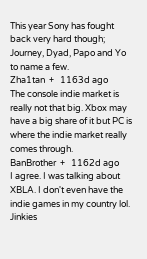This year Sony has fought back very hard though; Journey, Dyad, Papo and Yo to name a few.
Zha1tan  +   1163d ago
The console indie market is really not that big. Xbox may have a big share of it but PC is where the indie market really comes through.
BanBrother  +   1162d ago
I agree. I was talking about XBLA. I don't even have the indie games in my country lol.
Jinkies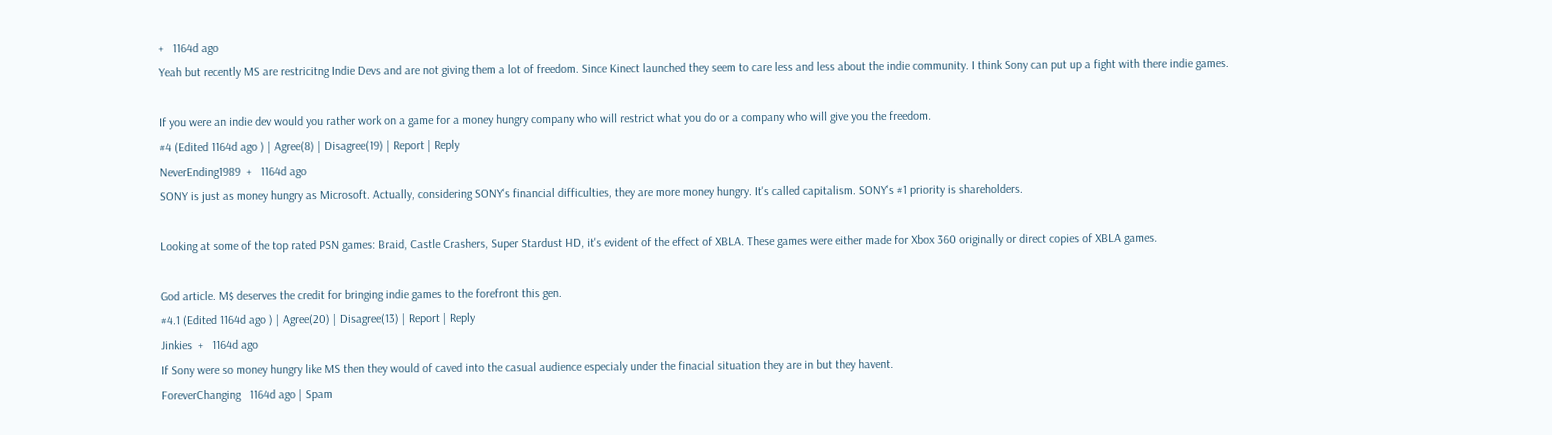+   1164d ago
Yeah but recently MS are restricitng Indie Devs and are not giving them a lot of freedom. Since Kinect launched they seem to care less and less about the indie community. I think Sony can put up a fight with there indie games.

If you were an indie dev would you rather work on a game for a money hungry company who will restrict what you do or a company who will give you the freedom.
#4 (Edited 1164d ago ) | Agree(8) | Disagree(19) | Report | Reply
NeverEnding1989  +   1164d ago
SONY is just as money hungry as Microsoft. Actually, considering SONY's financial difficulties, they are more money hungry. It's called capitalism. SONY's #1 priority is shareholders.

Looking at some of the top rated PSN games: Braid, Castle Crashers, Super Stardust HD, it's evident of the effect of XBLA. These games were either made for Xbox 360 originally or direct copies of XBLA games.

God article. M$ deserves the credit for bringing indie games to the forefront this gen.
#4.1 (Edited 1164d ago ) | Agree(20) | Disagree(13) | Report | Reply
Jinkies  +   1164d ago
If Sony were so money hungry like MS then they would of caved into the casual audience especialy under the finacial situation they are in but they havent.
ForeverChanging   1164d ago | Spam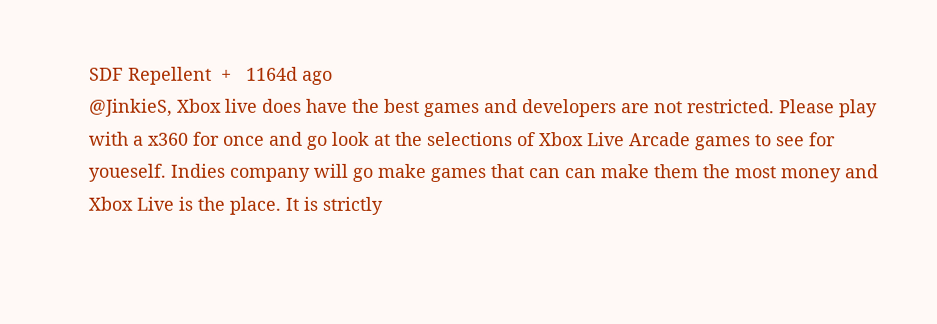SDF Repellent  +   1164d ago
@JinkieS, Xbox live does have the best games and developers are not restricted. Please play with a x360 for once and go look at the selections of Xbox Live Arcade games to see for youeself. Indies company will go make games that can can make them the most money and Xbox Live is the place. It is strictly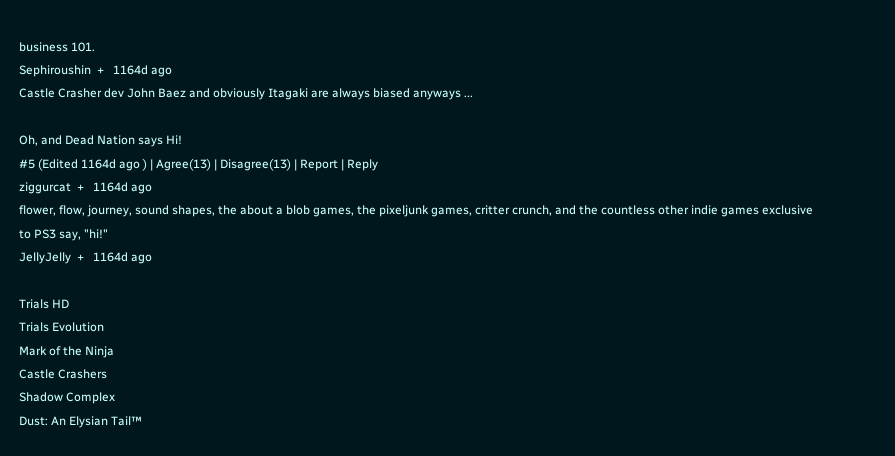business 101.
Sephiroushin  +   1164d ago
Castle Crasher dev John Baez and obviously Itagaki are always biased anyways ...

Oh, and Dead Nation says Hi!
#5 (Edited 1164d ago ) | Agree(13) | Disagree(13) | Report | Reply
ziggurcat  +   1164d ago
flower, flow, journey, sound shapes, the about a blob games, the pixeljunk games, critter crunch, and the countless other indie games exclusive to PS3 say, "hi!"
JellyJelly  +   1164d ago

Trials HD
Trials Evolution
Mark of the Ninja
Castle Crashers
Shadow Complex
Dust: An Elysian Tail™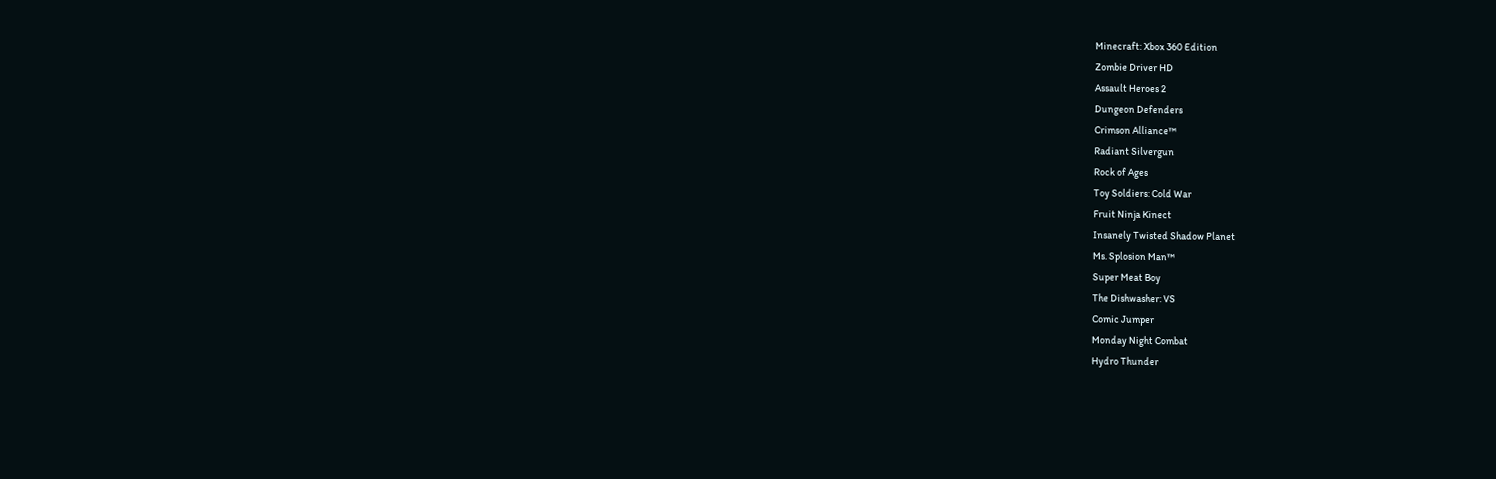Minecraft: Xbox 360 Edition
Zombie Driver HD
Assault Heroes 2
Dungeon Defenders
Crimson Alliance™
Radiant Silvergun
Rock of Ages
Toy Soldiers: Cold War
Fruit Ninja Kinect
Insanely Twisted Shadow Planet
Ms. Splosion Man™
Super Meat Boy
The Dishwasher: VS
Comic Jumper
Monday Night Combat
Hydro Thunder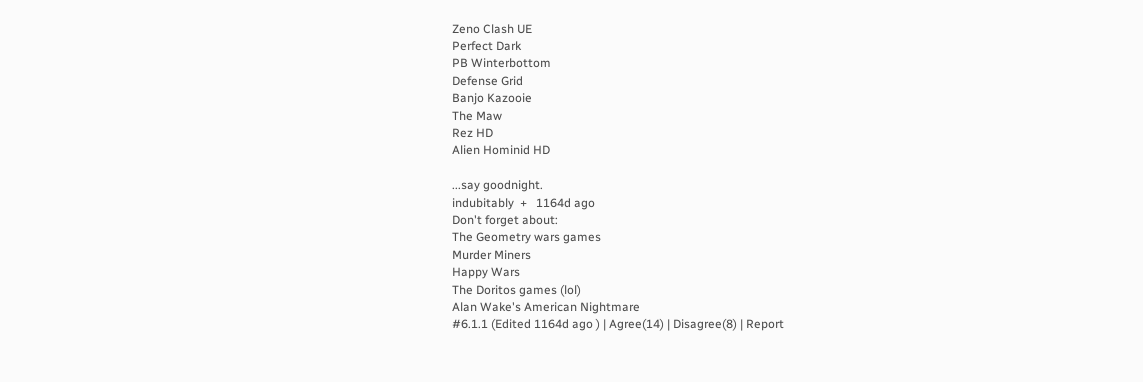Zeno Clash UE
Perfect Dark
PB Winterbottom
Defense Grid
Banjo Kazooie
The Maw
Rez HD
Alien Hominid HD

...say goodnight.
indubitably  +   1164d ago
Don't forget about:
The Geometry wars games
Murder Miners
Happy Wars
The Doritos games (lol)
Alan Wake's American Nightmare
#6.1.1 (Edited 1164d ago ) | Agree(14) | Disagree(8) | Report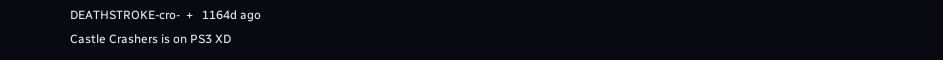DEATHSTROKE-cro-  +   1164d ago
Castle Crashers is on PS3 XD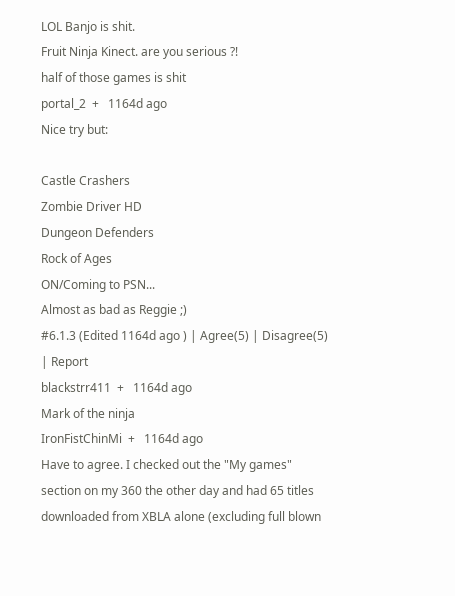LOL Banjo is shit.
Fruit Ninja Kinect. are you serious ?!
half of those games is shit
portal_2  +   1164d ago
Nice try but:

Castle Crashers
Zombie Driver HD
Dungeon Defenders
Rock of Ages
ON/Coming to PSN...
Almost as bad as Reggie ;)
#6.1.3 (Edited 1164d ago ) | Agree(5) | Disagree(5) | Report
blackstrr411  +   1164d ago
Mark of the ninja
IronFistChinMi  +   1164d ago
Have to agree. I checked out the "My games" section on my 360 the other day and had 65 titles downloaded from XBLA alone (excluding full blown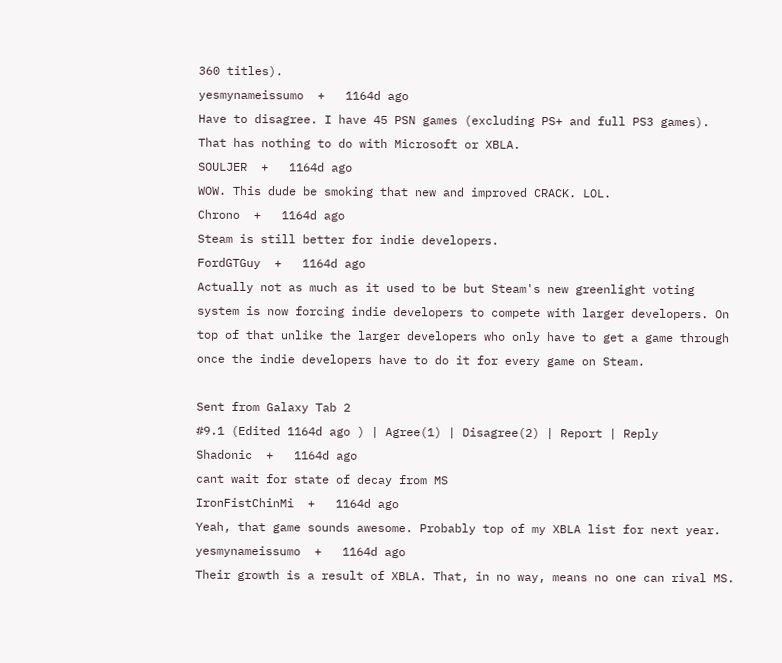360 titles).
yesmynameissumo  +   1164d ago
Have to disagree. I have 45 PSN games (excluding PS+ and full PS3 games). That has nothing to do with Microsoft or XBLA.
SOULJER  +   1164d ago
WOW. This dude be smoking that new and improved CRACK. LOL.
Chrono  +   1164d ago
Steam is still better for indie developers.
FordGTGuy  +   1164d ago
Actually not as much as it used to be but Steam's new greenlight voting system is now forcing indie developers to compete with larger developers. On top of that unlike the larger developers who only have to get a game through once the indie developers have to do it for every game on Steam.

Sent from Galaxy Tab 2
#9.1 (Edited 1164d ago ) | Agree(1) | Disagree(2) | Report | Reply
Shadonic  +   1164d ago
cant wait for state of decay from MS
IronFistChinMi  +   1164d ago
Yeah, that game sounds awesome. Probably top of my XBLA list for next year.
yesmynameissumo  +   1164d ago
Their growth is a result of XBLA. That, in no way, means no one can rival MS.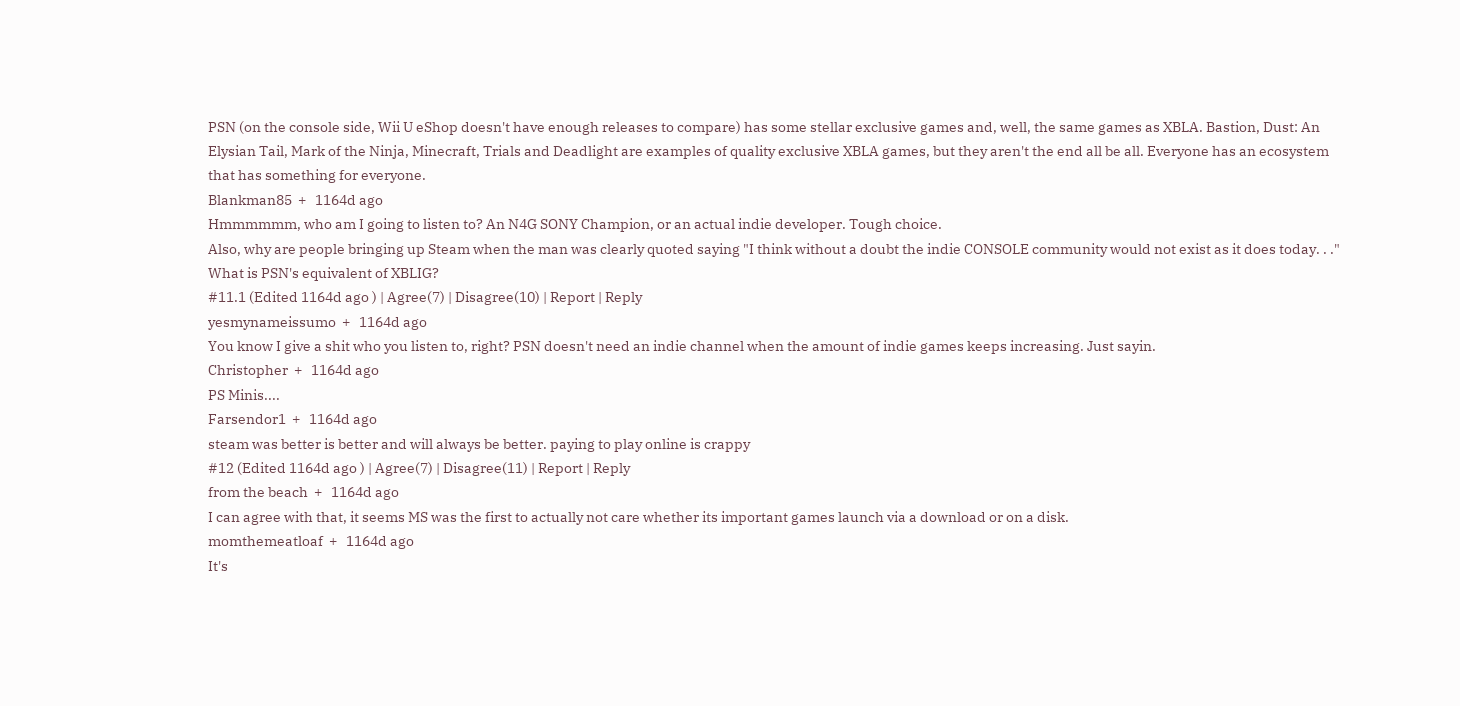PSN (on the console side, Wii U eShop doesn't have enough releases to compare) has some stellar exclusive games and, well, the same games as XBLA. Bastion, Dust: An Elysian Tail, Mark of the Ninja, Minecraft, Trials and Deadlight are examples of quality exclusive XBLA games, but they aren't the end all be all. Everyone has an ecosystem that has something for everyone.
Blankman85  +   1164d ago
Hmmmmmm, who am I going to listen to? An N4G SONY Champion, or an actual indie developer. Tough choice.
Also, why are people bringing up Steam when the man was clearly quoted saying "I think without a doubt the indie CONSOLE community would not exist as it does today. . ."
What is PSN's equivalent of XBLIG?
#11.1 (Edited 1164d ago ) | Agree(7) | Disagree(10) | Report | Reply
yesmynameissumo  +   1164d ago
You know I give a shit who you listen to, right? PSN doesn't need an indie channel when the amount of indie games keeps increasing. Just sayin.
Christopher  +   1164d ago
PS Minis....
Farsendor1  +   1164d ago
steam was better is better and will always be better. paying to play online is crappy
#12 (Edited 1164d ago ) | Agree(7) | Disagree(11) | Report | Reply
from the beach  +   1164d ago
I can agree with that, it seems MS was the first to actually not care whether its important games launch via a download or on a disk.
momthemeatloaf  +   1164d ago
It's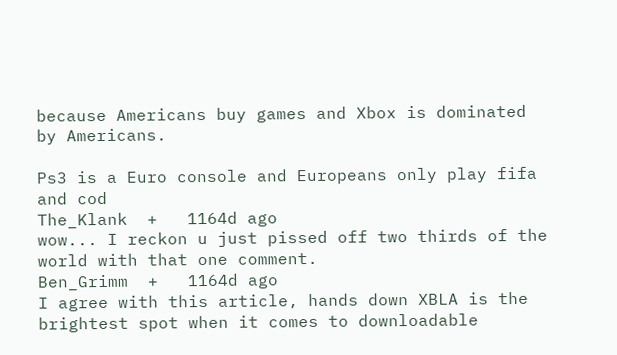because Americans buy games and Xbox is dominated by Americans.

Ps3 is a Euro console and Europeans only play fifa and cod
The_Klank  +   1164d ago
wow... I reckon u just pissed off two thirds of the world with that one comment.
Ben_Grimm  +   1164d ago
I agree with this article, hands down XBLA is the brightest spot when it comes to downloadable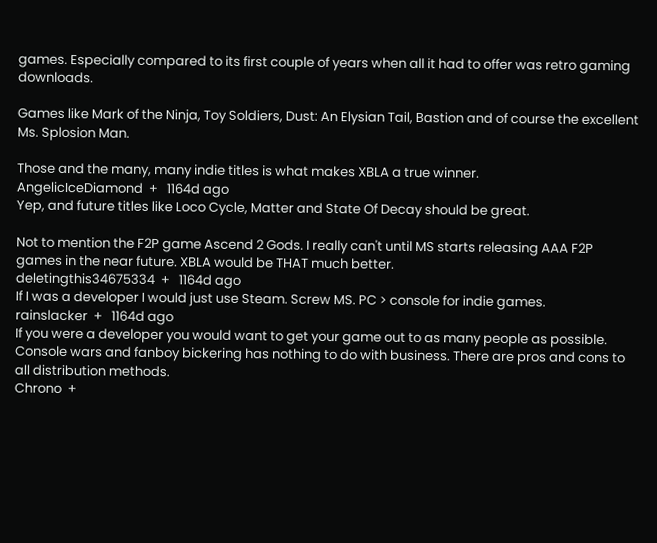games. Especially compared to its first couple of years when all it had to offer was retro gaming downloads.

Games like Mark of the Ninja, Toy Soldiers, Dust: An Elysian Tail, Bastion and of course the excellent Ms. Splosion Man.

Those and the many, many indie titles is what makes XBLA a true winner.
AngelicIceDiamond  +   1164d ago
Yep, and future titles like Loco Cycle, Matter and State Of Decay should be great.

Not to mention the F2P game Ascend 2 Gods. I really can't until MS starts releasing AAA F2P games in the near future. XBLA would be THAT much better.
deletingthis34675334  +   1164d ago
If I was a developer I would just use Steam. Screw MS. PC > console for indie games.
rainslacker  +   1164d ago
If you were a developer you would want to get your game out to as many people as possible. Console wars and fanboy bickering has nothing to do with business. There are pros and cons to all distribution methods.
Chrono  +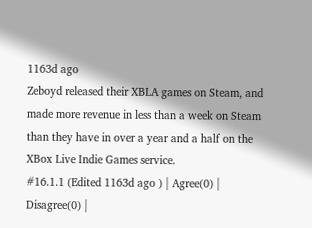1163d ago
Zeboyd released their XBLA games on Steam, and made more revenue in less than a week on Steam than they have in over a year and a half on the XBox Live Indie Games service.
#16.1.1 (Edited 1163d ago ) | Agree(0) | Disagree(0) |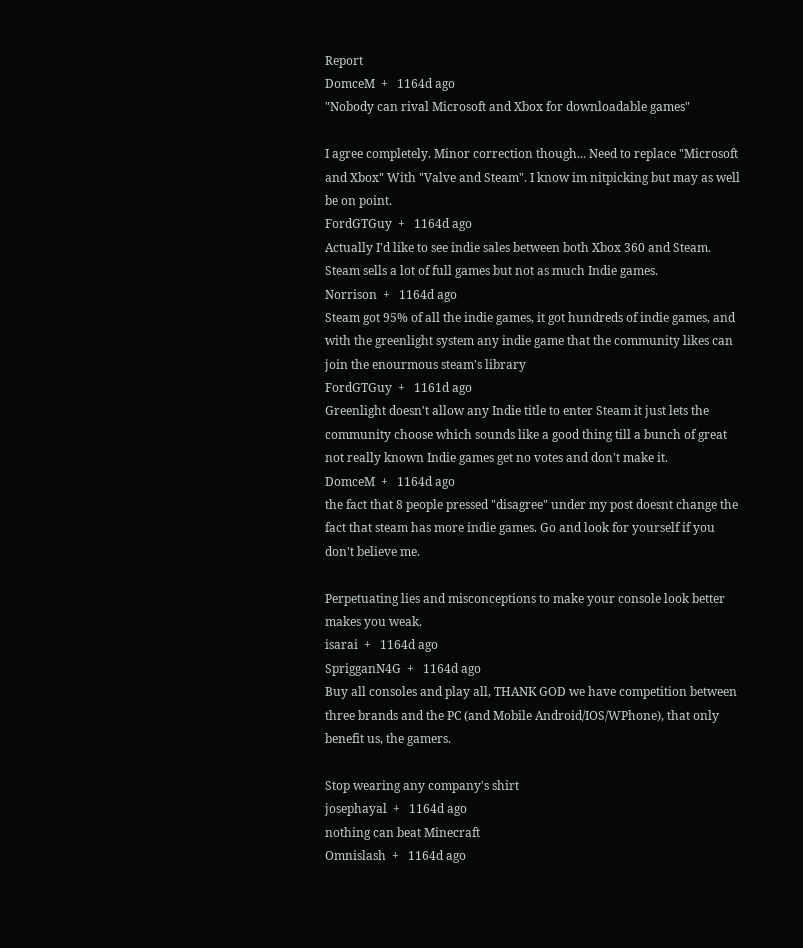Report
DomceM  +   1164d ago
"Nobody can rival Microsoft and Xbox for downloadable games"

I agree completely. Minor correction though... Need to replace "Microsoft and Xbox" With "Valve and Steam". I know im nitpicking but may as well be on point.
FordGTGuy  +   1164d ago
Actually I'd like to see indie sales between both Xbox 360 and Steam. Steam sells a lot of full games but not as much Indie games.
Norrison  +   1164d ago
Steam got 95% of all the indie games, it got hundreds of indie games, and with the greenlight system any indie game that the community likes can join the enourmous steam's library
FordGTGuy  +   1161d ago
Greenlight doesn't allow any Indie title to enter Steam it just lets the community choose which sounds like a good thing till a bunch of great not really known Indie games get no votes and don't make it.
DomceM  +   1164d ago
the fact that 8 people pressed "disagree" under my post doesnt change the fact that steam has more indie games. Go and look for yourself if you don't believe me.

Perpetuating lies and misconceptions to make your console look better makes you weak.
isarai  +   1164d ago
SprigganN4G  +   1164d ago
Buy all consoles and play all, THANK GOD we have competition between three brands and the PC (and Mobile Android/IOS/WPhone), that only benefit us, the gamers.

Stop wearing any company's shirt
josephayal  +   1164d ago
nothing can beat Minecraft
Omnislash  +   1164d ago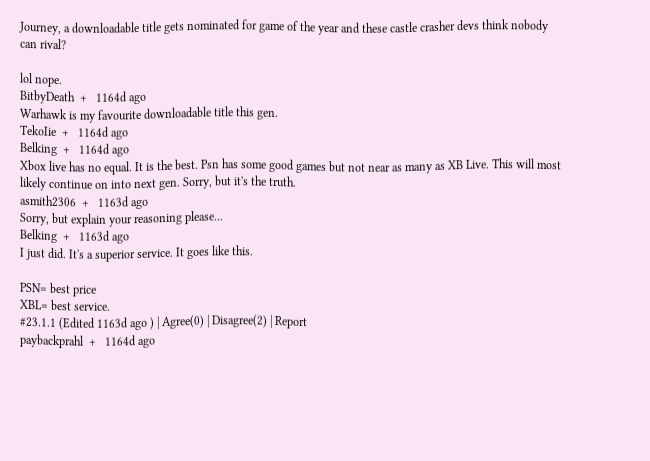Journey, a downloadable title gets nominated for game of the year and these castle crasher devs think nobody can rival?

lol nope.
BitbyDeath  +   1164d ago
Warhawk is my favourite downloadable title this gen.
TekoIie  +   1164d ago
Belking  +   1164d ago
Xbox live has no equal. It is the best. Psn has some good games but not near as many as XB Live. This will most likely continue on into next gen. Sorry, but it's the truth.
asmith2306  +   1163d ago
Sorry, but explain your reasoning please...
Belking  +   1163d ago
I just did. It's a superior service. It goes like this.

PSN= best price
XBL= best service.
#23.1.1 (Edited 1163d ago ) | Agree(0) | Disagree(2) | Report
paybackprahl  +   1164d ago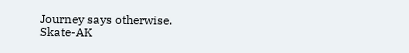Journey says otherwise.
Skate-AK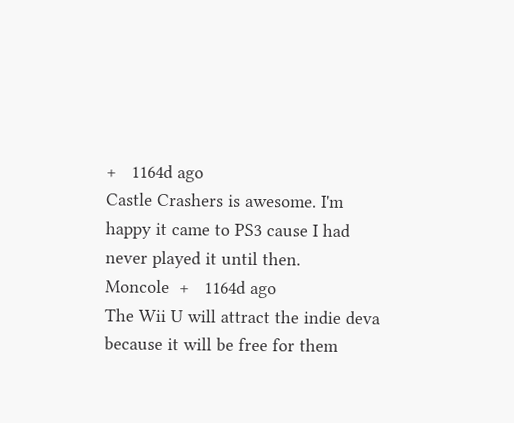+   1164d ago
Castle Crashers is awesome. I'm happy it came to PS3 cause I had never played it until then.
Moncole  +   1164d ago
The Wii U will attract the indie deva because it will be free for them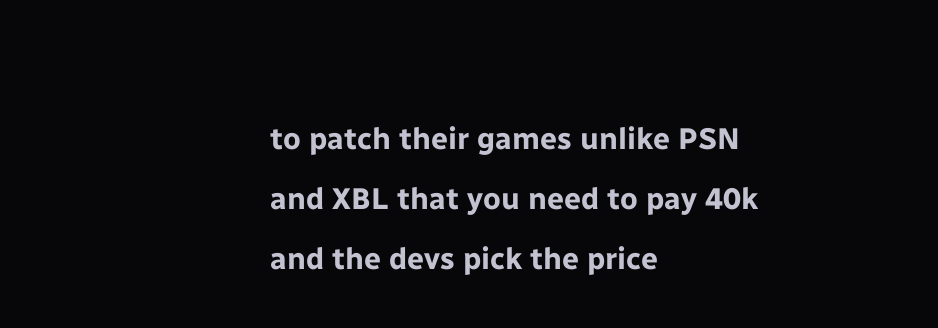to patch their games unlike PSN and XBL that you need to pay 40k and the devs pick the price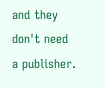and they don't need a publisher.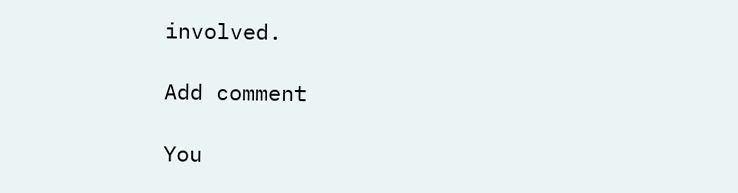involved.

Add comment

You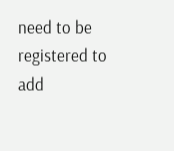need to be registered to add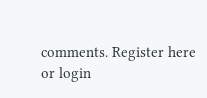comments. Register here or login